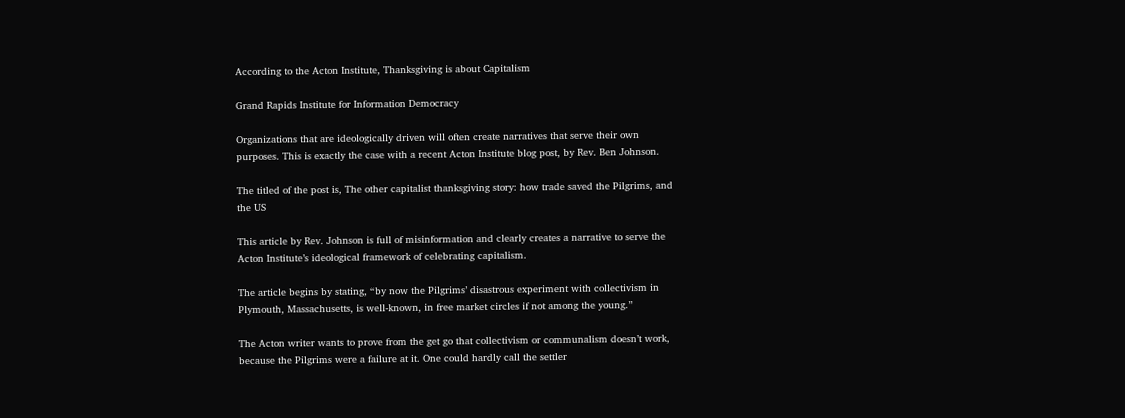According to the Acton Institute, Thanksgiving is about Capitalism

Grand Rapids Institute for Information Democracy

Organizations that are ideologically driven will often create narratives that serve their own purposes. This is exactly the case with a recent Acton Institute blog post, by Rev. Ben Johnson.

The titled of the post is, The other capitalist thanksgiving story: how trade saved the Pilgrims, and the US

This article by Rev. Johnson is full of misinformation and clearly creates a narrative to serve the Acton Institute’s ideological framework of celebrating capitalism.

The article begins by stating, “by now the Pilgrims’ disastrous experiment with collectivism in Plymouth, Massachusetts, is well-known, in free market circles if not among the young.”

The Acton writer wants to prove from the get go that collectivism or communalism doesn’t work, because the Pilgrims were a failure at it. One could hardly call the settler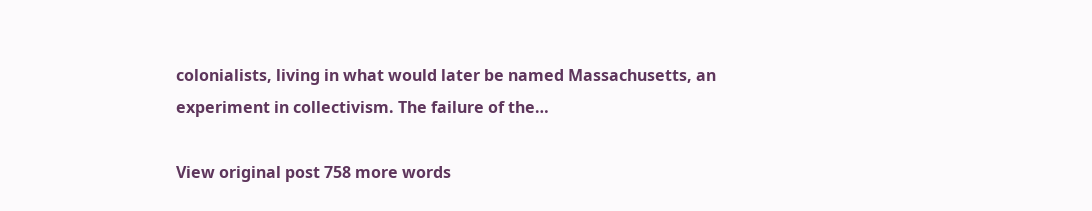colonialists, living in what would later be named Massachusetts, an experiment in collectivism. The failure of the…

View original post 758 more words